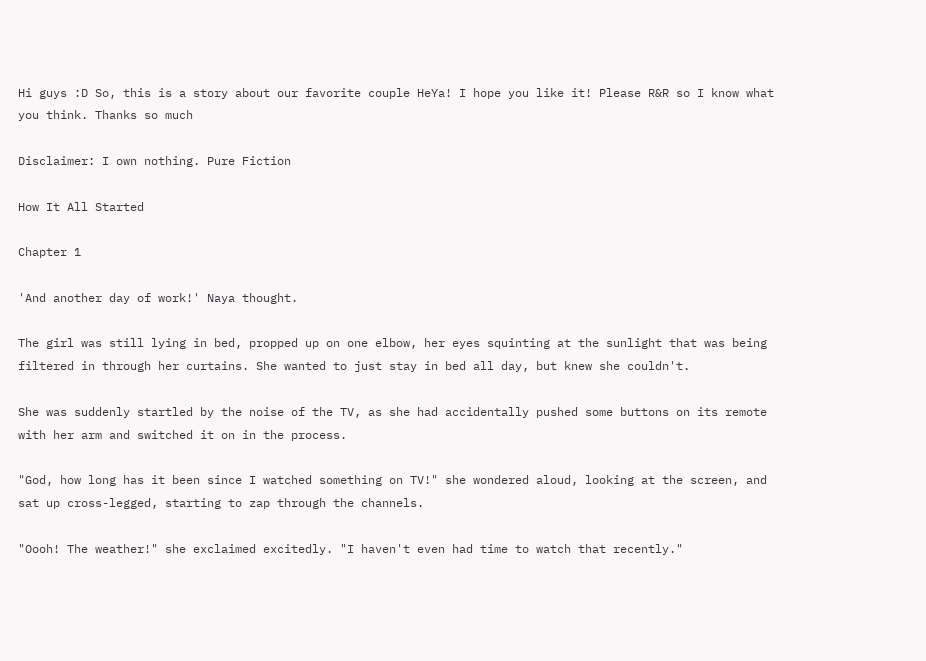Hi guys :D So, this is a story about our favorite couple HeYa! I hope you like it! Please R&R so I know what you think. Thanks so much

Disclaimer: I own nothing. Pure Fiction

How It All Started

Chapter 1

'And another day of work!' Naya thought.

The girl was still lying in bed, propped up on one elbow, her eyes squinting at the sunlight that was being filtered in through her curtains. She wanted to just stay in bed all day, but knew she couldn't.

She was suddenly startled by the noise of the TV, as she had accidentally pushed some buttons on its remote with her arm and switched it on in the process.

"God, how long has it been since I watched something on TV!" she wondered aloud, looking at the screen, and sat up cross-legged, starting to zap through the channels.

"Oooh! The weather!" she exclaimed excitedly. "I haven't even had time to watch that recently."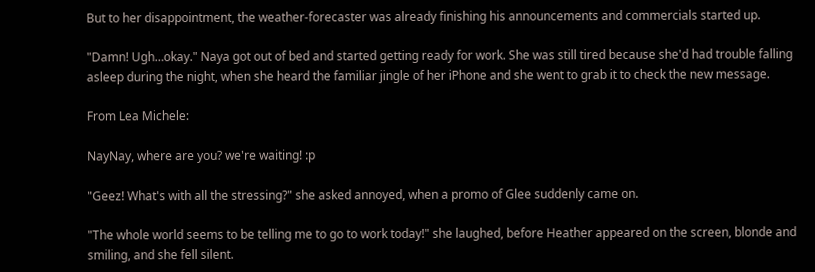But to her disappointment, the weather-forecaster was already finishing his announcements and commercials started up.

"Damn! Ugh…okay." Naya got out of bed and started getting ready for work. She was still tired because she'd had trouble falling asleep during the night, when she heard the familiar jingle of her iPhone and she went to grab it to check the new message.

From Lea Michele:

NayNay, where are you? we're waiting! :p

"Geez! What's with all the stressing?" she asked annoyed, when a promo of Glee suddenly came on.

"The whole world seems to be telling me to go to work today!" she laughed, before Heather appeared on the screen, blonde and smiling, and she fell silent.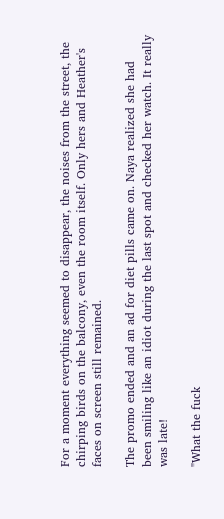For a moment everything seemed to disappear, the noises from the street, the chirping birds on the balcony, even the room itself. Only hers and Heather's faces on screen still remained.

The promo ended and an ad for diet pills came on. Naya realized she had been smiling like an idiot during the last spot and checked her watch. It really was late!

"What the fuck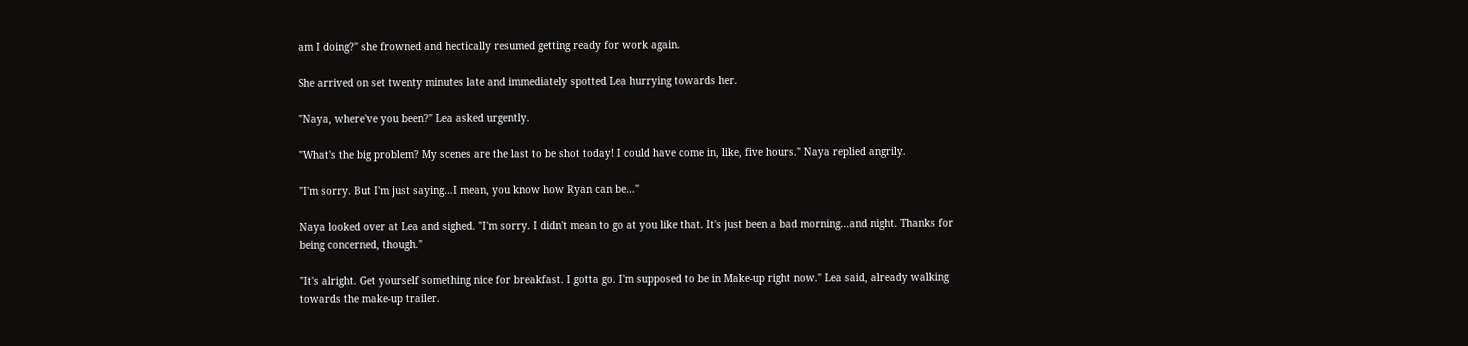am I doing?" she frowned and hectically resumed getting ready for work again.

She arrived on set twenty minutes late and immediately spotted Lea hurrying towards her.

"Naya, where've you been?" Lea asked urgently.

"What's the big problem? My scenes are the last to be shot today! I could have come in, like, five hours." Naya replied angrily.

"I'm sorry. But I'm just saying…I mean, you know how Ryan can be…"

Naya looked over at Lea and sighed. "I'm sorry. I didn't mean to go at you like that. It's just been a bad morning…and night. Thanks for being concerned, though."

"It's alright. Get yourself something nice for breakfast. I gotta go. I'm supposed to be in Make-up right now." Lea said, already walking towards the make-up trailer.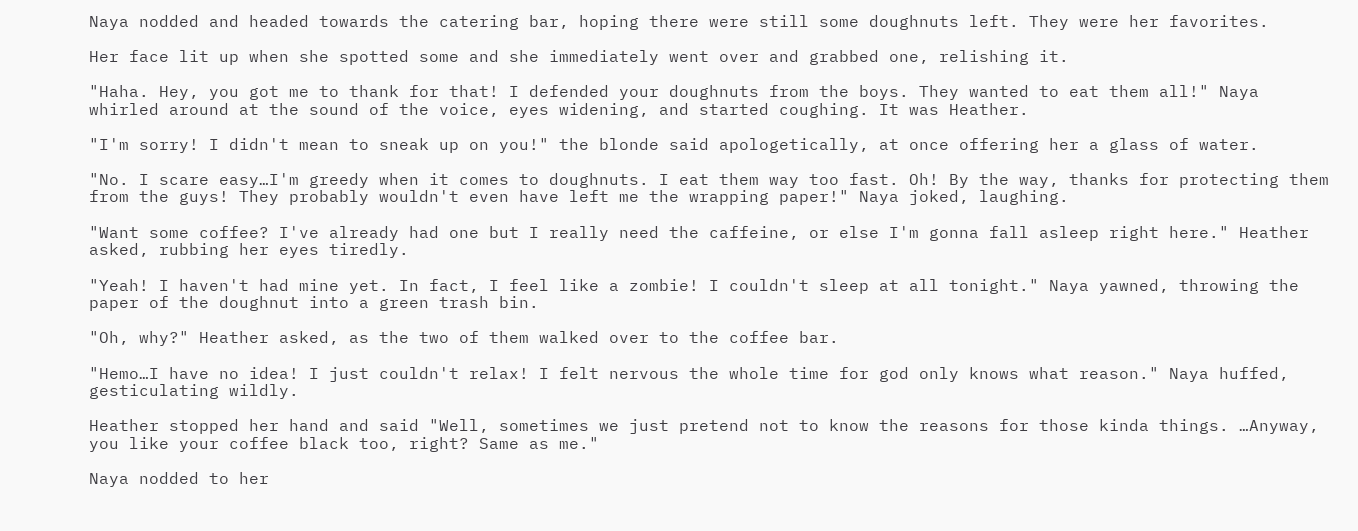Naya nodded and headed towards the catering bar, hoping there were still some doughnuts left. They were her favorites.

Her face lit up when she spotted some and she immediately went over and grabbed one, relishing it.

"Haha. Hey, you got me to thank for that! I defended your doughnuts from the boys. They wanted to eat them all!" Naya whirled around at the sound of the voice, eyes widening, and started coughing. It was Heather.

"I'm sorry! I didn't mean to sneak up on you!" the blonde said apologetically, at once offering her a glass of water.

"No. I scare easy…I'm greedy when it comes to doughnuts. I eat them way too fast. Oh! By the way, thanks for protecting them from the guys! They probably wouldn't even have left me the wrapping paper!" Naya joked, laughing.

"Want some coffee? I've already had one but I really need the caffeine, or else I'm gonna fall asleep right here." Heather asked, rubbing her eyes tiredly.

"Yeah! I haven't had mine yet. In fact, I feel like a zombie! I couldn't sleep at all tonight." Naya yawned, throwing the paper of the doughnut into a green trash bin.

"Oh, why?" Heather asked, as the two of them walked over to the coffee bar.

"Hemo…I have no idea! I just couldn't relax! I felt nervous the whole time for god only knows what reason." Naya huffed, gesticulating wildly.

Heather stopped her hand and said "Well, sometimes we just pretend not to know the reasons for those kinda things. …Anyway, you like your coffee black too, right? Same as me."

Naya nodded to her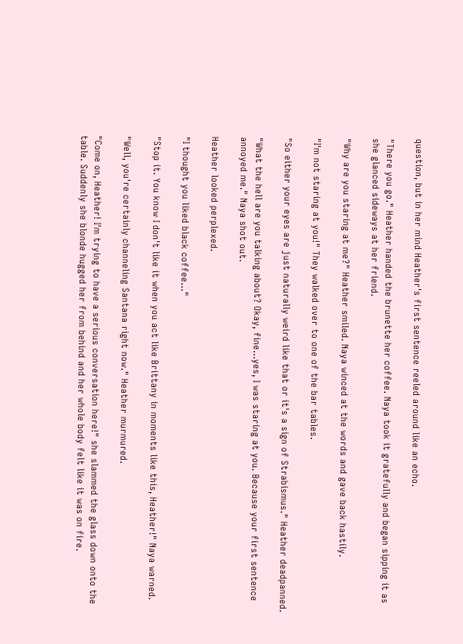question, but in her mind Heather's first sentence reeled around like an echo.

"There you go." Heather handed the brunette her coffee. Naya took it gratefully and began sipping it as she glanced sideways at her friend.

"Why are you staring at me?" Heather smiled. Naya winced at the words and gave back hastily.

"I'm not staring at you!" They walked over to one of the bar tables.

"So either your eyes are just naturally weird like that or it's a sign of Strabismus." Heather deadpanned.

"What the hell are you talking about? Okay, fine…yes, I was staring at you. Because your first sentence annoyed me." Naya shot out.

Heather looked perplexed.

"I thought you liked black coffee…"

"Stop it. You know I don't like it when you act like Brittany in moments like this, Heather!" Naya warned.

"Well, you're certainly channeling Santana right now." Heather murmured.

"Come on, Heather! I'm trying to have a serious conversation here!" she slammed the glass down onto the table. Suddenly she blonde hugged her from behind and her whole body felt like it was on fire.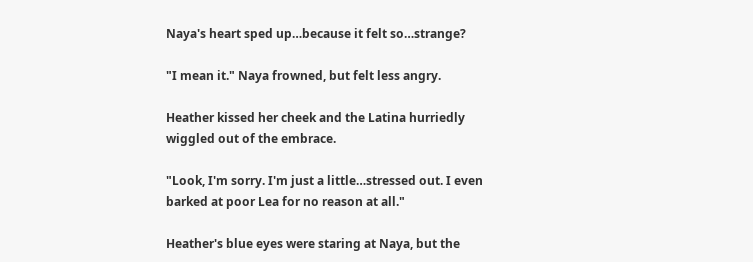Naya's heart sped up…because it felt so…strange?

"I mean it." Naya frowned, but felt less angry.

Heather kissed her cheek and the Latina hurriedly wiggled out of the embrace.

"Look, I'm sorry. I'm just a little…stressed out. I even barked at poor Lea for no reason at all."

Heather's blue eyes were staring at Naya, but the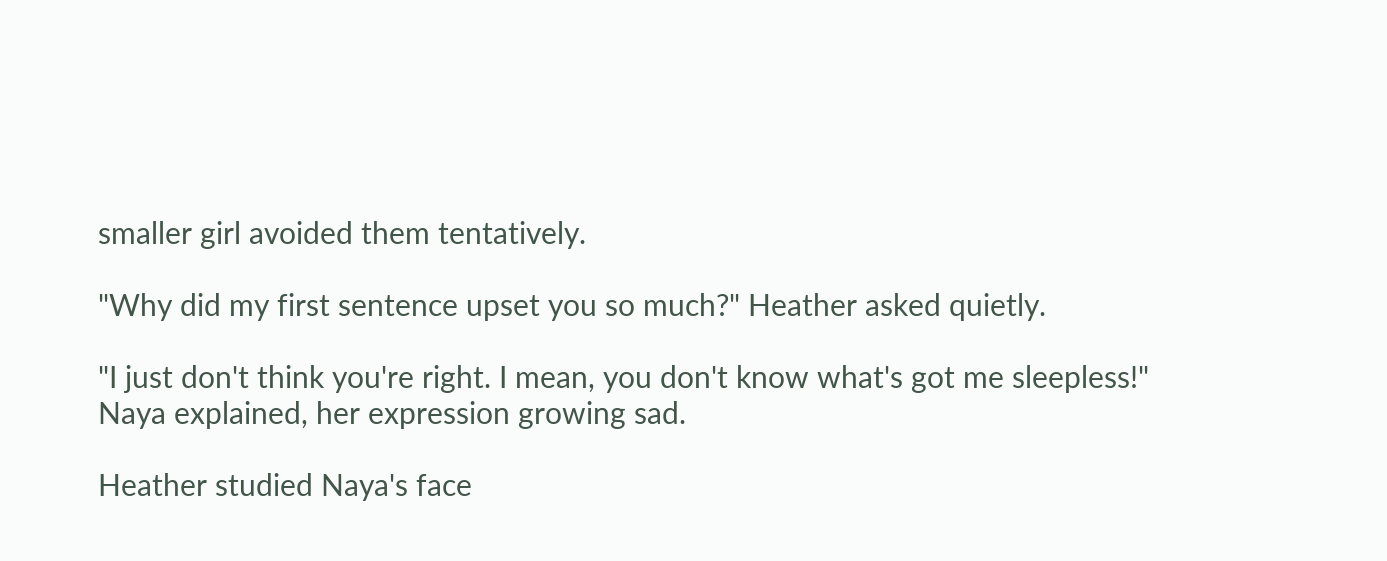smaller girl avoided them tentatively.

"Why did my first sentence upset you so much?" Heather asked quietly.

"I just don't think you're right. I mean, you don't know what's got me sleepless!" Naya explained, her expression growing sad.

Heather studied Naya's face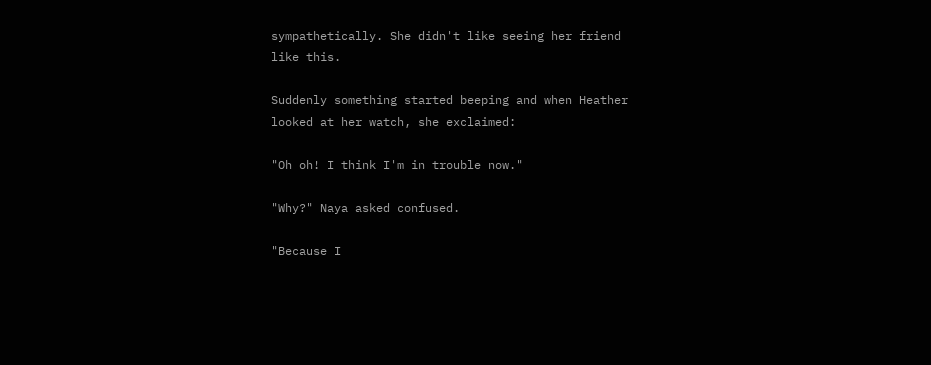sympathetically. She didn't like seeing her friend like this.

Suddenly something started beeping and when Heather looked at her watch, she exclaimed:

"Oh oh! I think I'm in trouble now."

"Why?" Naya asked confused.

"Because I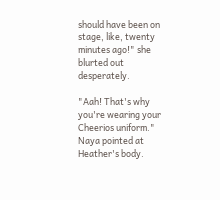should have been on stage, like, twenty minutes ago!" she blurted out desperately.

"Aah! That's why you're wearing your Cheerios uniform." Naya pointed at Heather's body.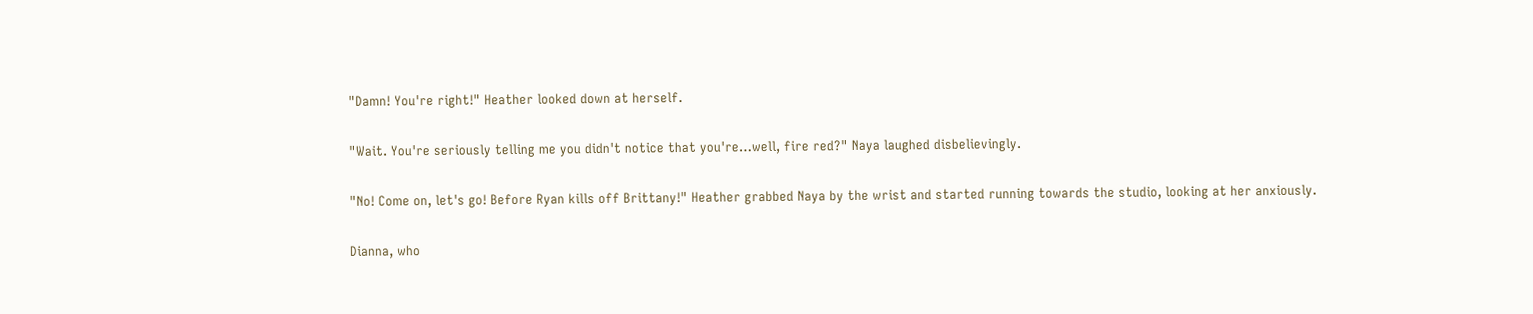"Damn! You're right!" Heather looked down at herself.

"Wait. You're seriously telling me you didn't notice that you're…well, fire red?" Naya laughed disbelievingly.

"No! Come on, let's go! Before Ryan kills off Brittany!" Heather grabbed Naya by the wrist and started running towards the studio, looking at her anxiously.

Dianna, who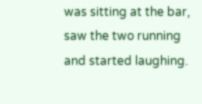was sitting at the bar, saw the two running and started laughing.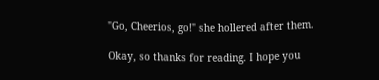"Go, Cheerios, go!" she hollered after them.

Okay, so thanks for reading. I hope you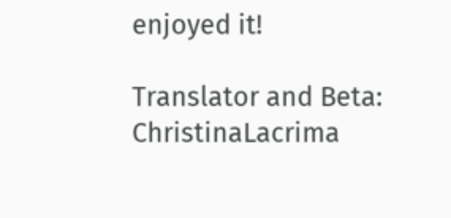enjoyed it!

Translator and Beta: ChristinaLacrima